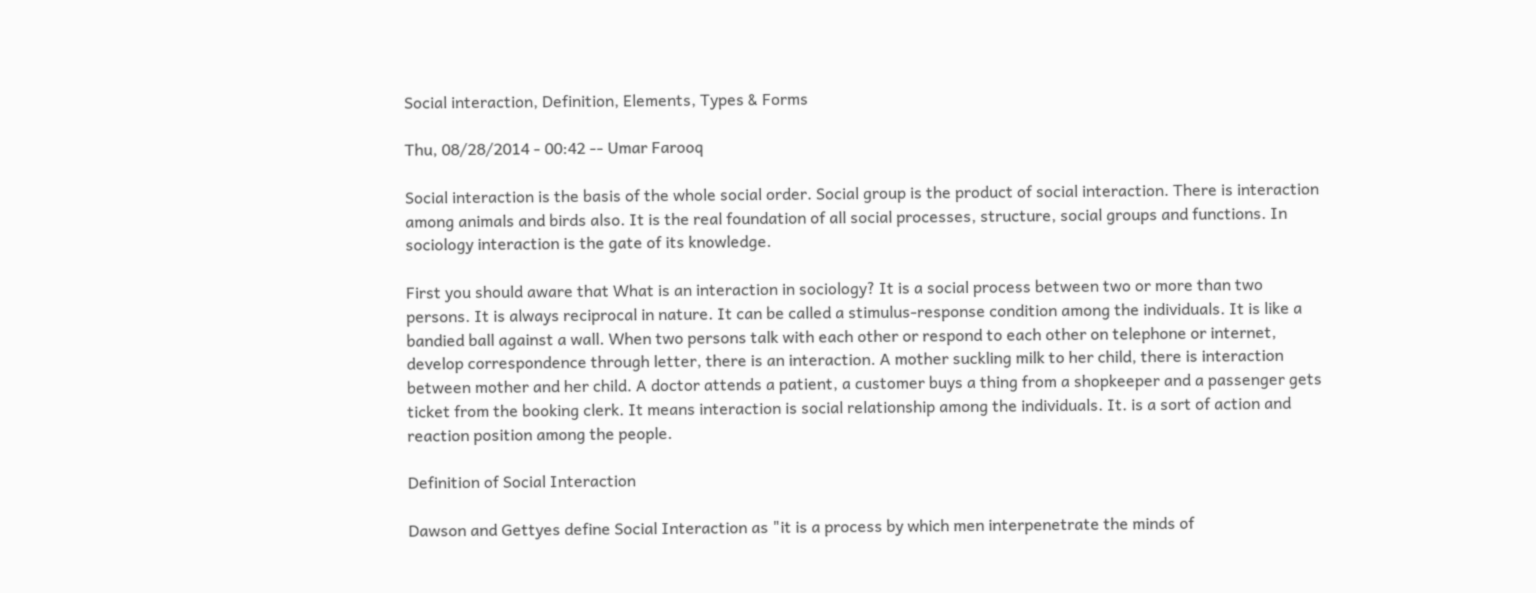Social interaction, Definition, Elements, Types & Forms

Thu, 08/28/2014 - 00:42 -- Umar Farooq

Social interaction is the basis of the whole social order. Social group is the product of social interaction. There is interaction among animals and birds also. It is the real foundation of all social processes, structure, social groups and functions. In sociology interaction is the gate of its knowledge.

First you should aware that What is an interaction in sociology? It is a social process between two or more than two persons. It is always reciprocal in nature. It can be called a stimulus-response condition among the individuals. It is like a bandied ball against a wall. When two persons talk with each other or respond to each other on telephone or internet, develop correspondence through letter, there is an interaction. A mother suckling milk to her child, there is interaction between mother and her child. A doctor attends a patient, a customer buys a thing from a shopkeeper and a passenger gets ticket from the booking clerk. It means interaction is social relationship among the individuals. It. is a sort of action and reaction position among the people.

Definition of Social Interaction

Dawson and Gettyes define Social Interaction as "it is a process by which men interpenetrate the minds of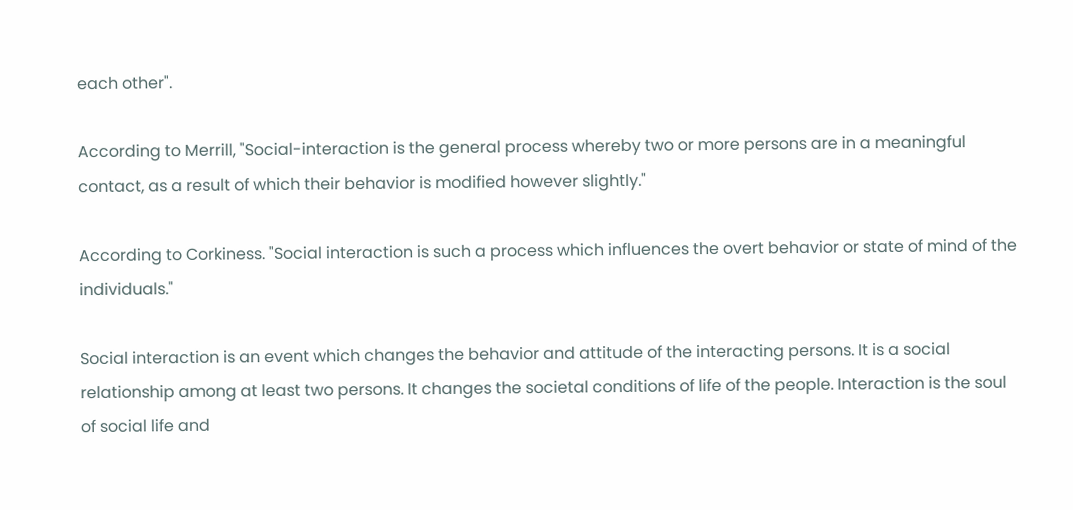each other".

According to Merrill, "Social-interaction is the general process whereby two or more persons are in a meaningful contact, as a result of which their behavior is modified however slightly."

According to Corkiness. "Social interaction is such a process which influences the overt behavior or state of mind of the individuals."

Social interaction is an event which changes the behavior and attitude of the interacting persons. It is a social relationship among at least two persons. It changes the societal conditions of life of the people. Interaction is the soul of social life and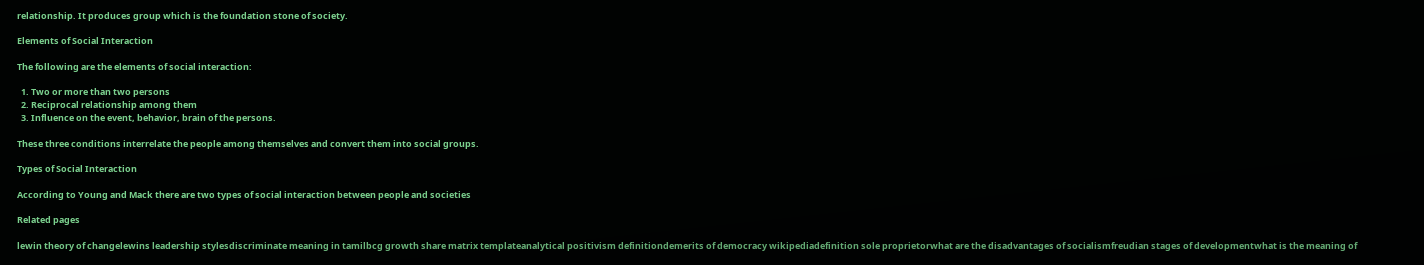relationship. It produces group which is the foundation stone of society.

Elements of Social Interaction

The following are the elements of social interaction:

  1. Two or more than two persons
  2. Reciprocal relationship among them
  3. Influence on the event, behavior, brain of the persons.

These three conditions interrelate the people among themselves and convert them into social groups.

Types of Social Interaction

According to Young and Mack there are two types of social interaction between people and societies

Related pages

lewin theory of changelewins leadership stylesdiscriminate meaning in tamilbcg growth share matrix templateanalytical positivism definitiondemerits of democracy wikipediadefinition sole proprietorwhat are the disadvantages of socialismfreudian stages of developmentwhat is the meaning of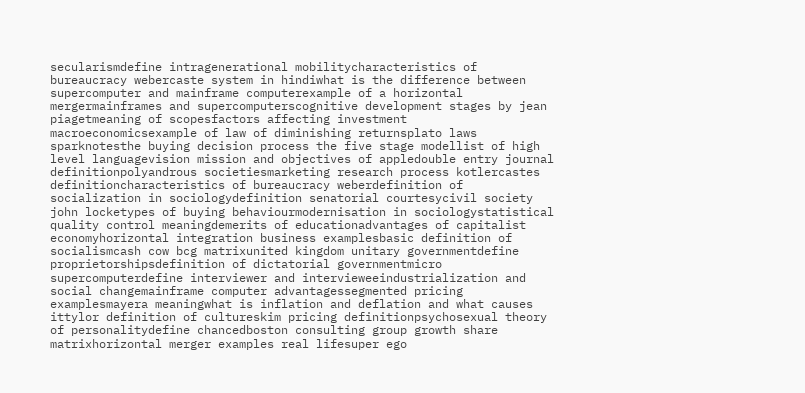secularismdefine intragenerational mobilitycharacteristics of bureaucracy webercaste system in hindiwhat is the difference between supercomputer and mainframe computerexample of a horizontal mergermainframes and supercomputerscognitive development stages by jean piagetmeaning of scopesfactors affecting investment macroeconomicsexample of law of diminishing returnsplato laws sparknotesthe buying decision process the five stage modellist of high level languagevision mission and objectives of appledouble entry journal definitionpolyandrous societiesmarketing research process kotlercastes definitioncharacteristics of bureaucracy weberdefinition of socialization in sociologydefinition senatorial courtesycivil society john locketypes of buying behaviourmodernisation in sociologystatistical quality control meaningdemerits of educationadvantages of capitalist economyhorizontal integration business examplesbasic definition of socialismcash cow bcg matrixunited kingdom unitary governmentdefine proprietorshipsdefinition of dictatorial governmentmicro supercomputerdefine interviewer and intervieweeindustrialization and social changemainframe computer advantagessegmented pricing examplesmayera meaningwhat is inflation and deflation and what causes ittylor definition of cultureskim pricing definitionpsychosexual theory of personalitydefine chancedboston consulting group growth share matrixhorizontal merger examples real lifesuper ego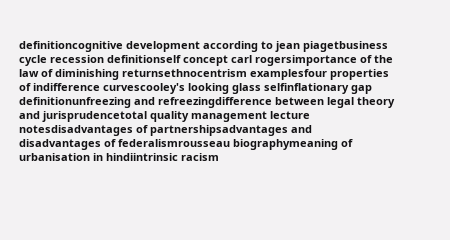definitioncognitive development according to jean piagetbusiness cycle recession definitionself concept carl rogersimportance of the law of diminishing returnsethnocentrism examplesfour properties of indifference curvescooley's looking glass selfinflationary gap definitionunfreezing and refreezingdifference between legal theory and jurisprudencetotal quality management lecture notesdisadvantages of partnershipsadvantages and disadvantages of federalismrousseau biographymeaning of urbanisation in hindiintrinsic racism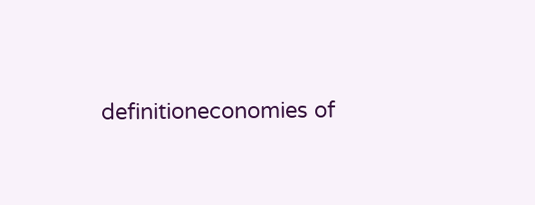definitioneconomies of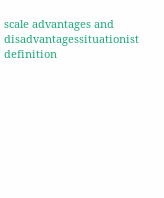scale advantages and disadvantagessituationist definition